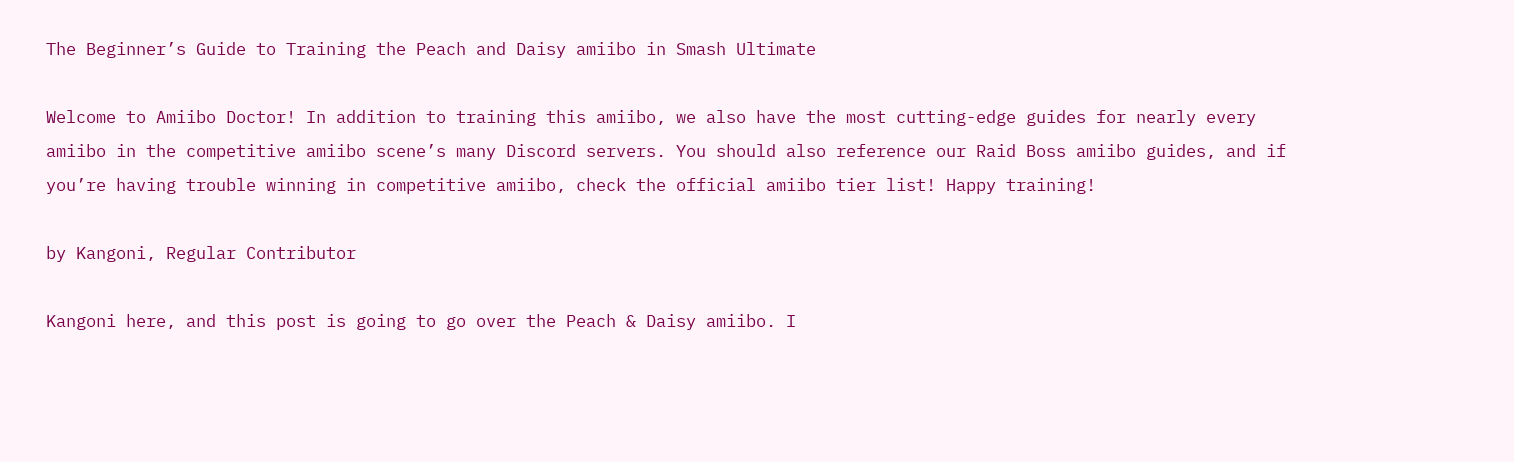The Beginner’s Guide to Training the Peach and Daisy amiibo in Smash Ultimate

Welcome to Amiibo Doctor! In addition to training this amiibo, we also have the most cutting-edge guides for nearly every amiibo in the competitive amiibo scene’s many Discord servers. You should also reference our Raid Boss amiibo guides, and if you’re having trouble winning in competitive amiibo, check the official amiibo tier list! Happy training!

by Kangoni, Regular Contributor

Kangoni here, and this post is going to go over the Peach & Daisy amiibo. I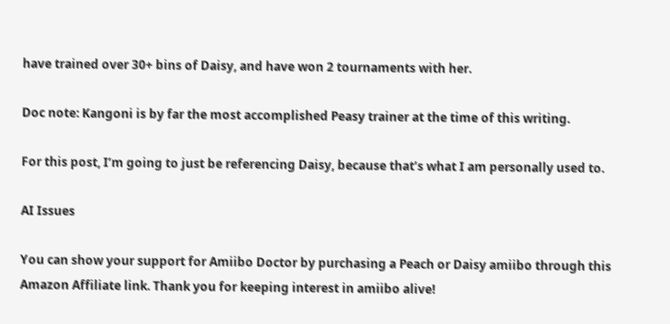have trained over 30+ bins of Daisy, and have won 2 tournaments with her.

Doc note: Kangoni is by far the most accomplished Peasy trainer at the time of this writing.

For this post, I’m going to just be referencing Daisy, because that’s what I am personally used to.

AI Issues

You can show your support for Amiibo Doctor by purchasing a Peach or Daisy amiibo through this Amazon Affiliate link. Thank you for keeping interest in amiibo alive!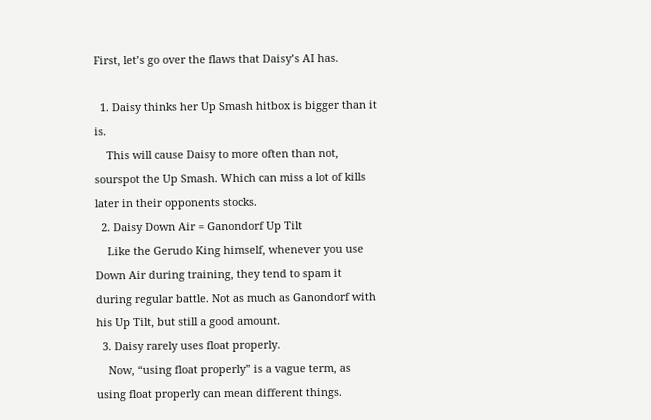First, let’s go over the flaws that Daisy’s AI has.

  1. Daisy thinks her Up Smash hitbox is bigger than it is.
    This will cause Daisy to more often than not, sourspot the Up Smash. Which can miss a lot of kills later in their opponents stocks.
  2. Daisy Down Air = Ganondorf Up Tilt
    Like the Gerudo King himself, whenever you use Down Air during training, they tend to spam it during regular battle. Not as much as Ganondorf with his Up Tilt, but still a good amount.
  3. Daisy rarely uses float properly.
    Now, “using float properly” is a vague term, as using float properly can mean different things.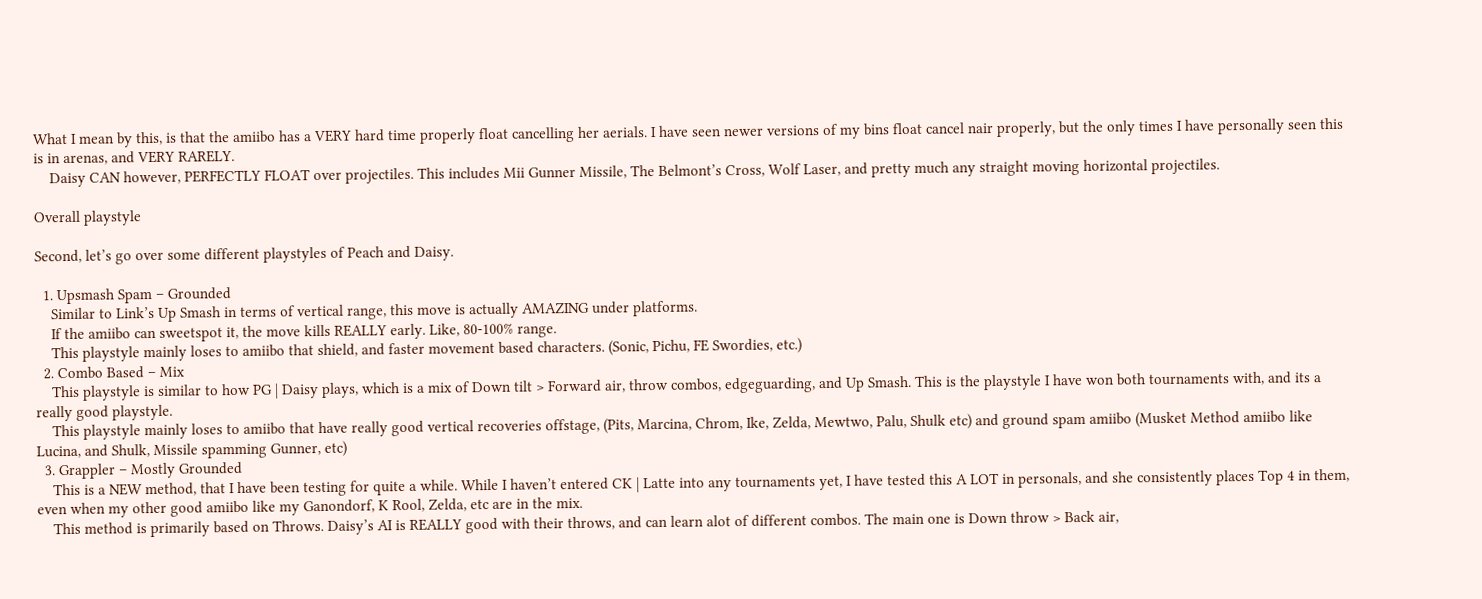What I mean by this, is that the amiibo has a VERY hard time properly float cancelling her aerials. I have seen newer versions of my bins float cancel nair properly, but the only times I have personally seen this is in arenas, and VERY RARELY.
    Daisy CAN however, PERFECTLY FLOAT over projectiles. This includes Mii Gunner Missile, The Belmont’s Cross, Wolf Laser, and pretty much any straight moving horizontal projectiles.

Overall playstyle

Second, let’s go over some different playstyles of Peach and Daisy.

  1. Upsmash Spam – Grounded
    Similar to Link’s Up Smash in terms of vertical range, this move is actually AMAZING under platforms.
    If the amiibo can sweetspot it, the move kills REALLY early. Like, 80-100% range.
    This playstyle mainly loses to amiibo that shield, and faster movement based characters. (Sonic, Pichu, FE Swordies, etc.)
  2. Combo Based – Mix
    This playstyle is similar to how PG | Daisy plays, which is a mix of Down tilt > Forward air, throw combos, edgeguarding, and Up Smash. This is the playstyle I have won both tournaments with, and its a really good playstyle.
    This playstyle mainly loses to amiibo that have really good vertical recoveries offstage, (Pits, Marcina, Chrom, Ike, Zelda, Mewtwo, Palu, Shulk etc) and ground spam amiibo (Musket Method amiibo like Lucina, and Shulk, Missile spamming Gunner, etc)
  3. Grappler – Mostly Grounded
    This is a NEW method, that I have been testing for quite a while. While I haven’t entered CK | Latte into any tournaments yet, I have tested this A LOT in personals, and she consistently places Top 4 in them, even when my other good amiibo like my Ganondorf, K Rool, Zelda, etc are in the mix.
    This method is primarily based on Throws. Daisy’s AI is REALLY good with their throws, and can learn alot of different combos. The main one is Down throw > Back air,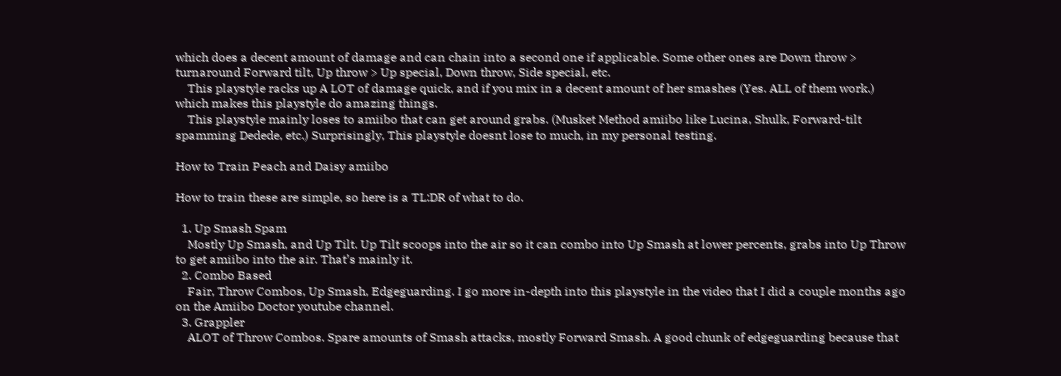which does a decent amount of damage and can chain into a second one if applicable. Some other ones are Down throw > turnaround Forward tilt, Up throw > Up special, Down throw, Side special, etc.
    This playstyle racks up A LOT of damage quick, and if you mix in a decent amount of her smashes (Yes. ALL of them work.) which makes this playstyle do amazing things.
    This playstyle mainly loses to amiibo that can get around grabs. (Musket Method amiibo like Lucina, Shulk, Forward-tilt spamming Dedede, etc.) Surprisingly, This playstyle doesnt lose to much, in my personal testing.

How to Train Peach and Daisy amiibo

How to train these are simple, so here is a TL:DR of what to do.

  1. Up Smash Spam
    Mostly Up Smash, and Up Tilt. Up Tilt scoops into the air so it can combo into Up Smash at lower percents, grabs into Up Throw to get amiibo into the air. That’s mainly it.
  2. Combo Based
    Fair, Throw Combos, Up Smash, Edgeguarding. I go more in-depth into this playstyle in the video that I did a couple months ago on the Amiibo Doctor youtube channel.
  3. Grappler
    ALOT of Throw Combos. Spare amounts of Smash attacks, mostly Forward Smash. A good chunk of edgeguarding because that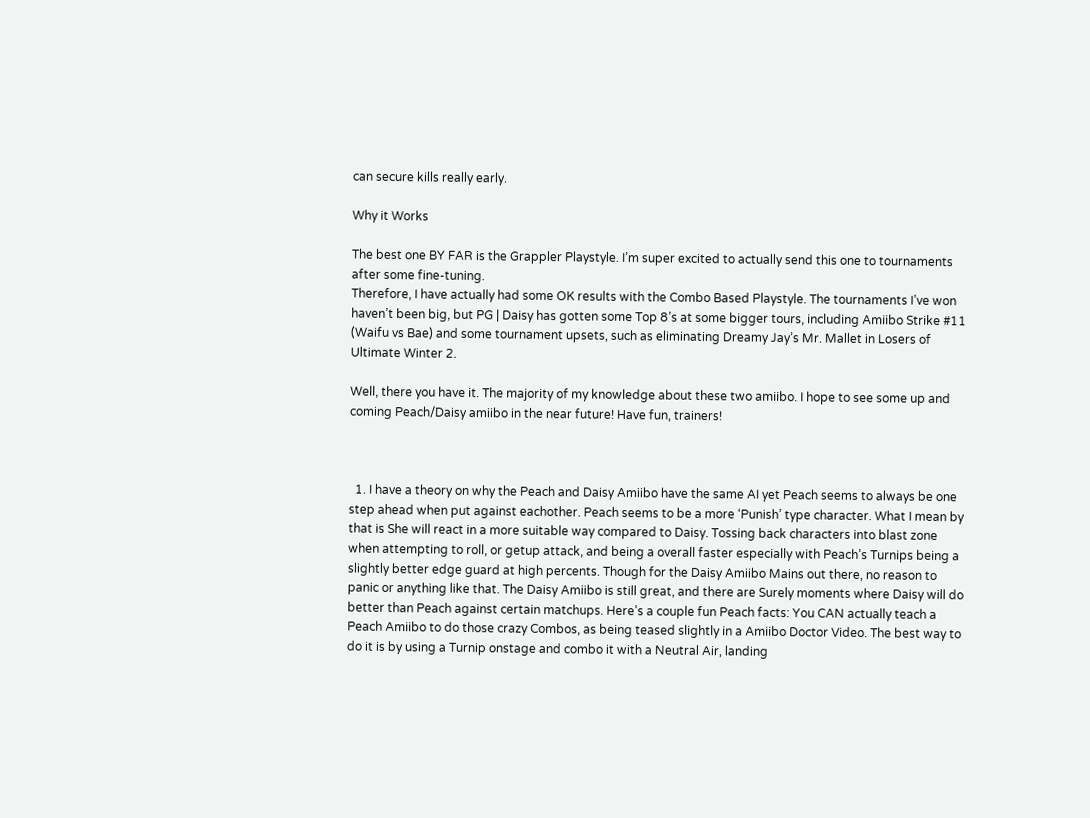can secure kills really early.

Why it Works

The best one BY FAR is the Grappler Playstyle. I’m super excited to actually send this one to tournaments after some fine-tuning.
Therefore, I have actually had some OK results with the Combo Based Playstyle. The tournaments I’ve won haven’t been big, but PG | Daisy has gotten some Top 8’s at some bigger tours, including Amiibo Strike #11 (Waifu vs Bae) and some tournament upsets, such as eliminating Dreamy Jay’s Mr. Mallet in Losers of Ultimate Winter 2.

Well, there you have it. The majority of my knowledge about these two amiibo. I hope to see some up and coming Peach/Daisy amiibo in the near future! Have fun, trainers!



  1. I have a theory on why the Peach and Daisy Amiibo have the same AI yet Peach seems to always be one step ahead when put against eachother. Peach seems to be a more ‘Punish’ type character. What I mean by that is She will react in a more suitable way compared to Daisy. Tossing back characters into blast zone when attempting to roll, or getup attack, and being a overall faster especially with Peach’s Turnips being a slightly better edge guard at high percents. Though for the Daisy Amiibo Mains out there, no reason to panic or anything like that. The Daisy Amiibo is still great, and there are Surely moments where Daisy will do better than Peach against certain matchups. Here’s a couple fun Peach facts: You CAN actually teach a Peach Amiibo to do those crazy Combos, as being teased slightly in a Amiibo Doctor Video. The best way to do it is by using a Turnip onstage and combo it with a Neutral Air, landing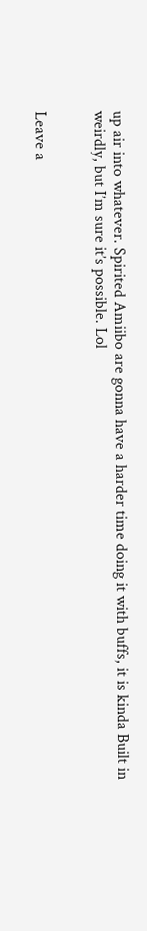up air into whatever. Spirited Amiibo are gonna have a harder time doing it with buffs, it is kinda Built in weirdly, but I’m sure it’s possible. Lol


Leave a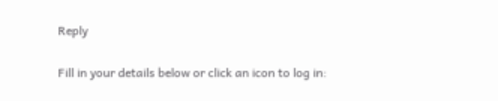Reply

Fill in your details below or click an icon to log in: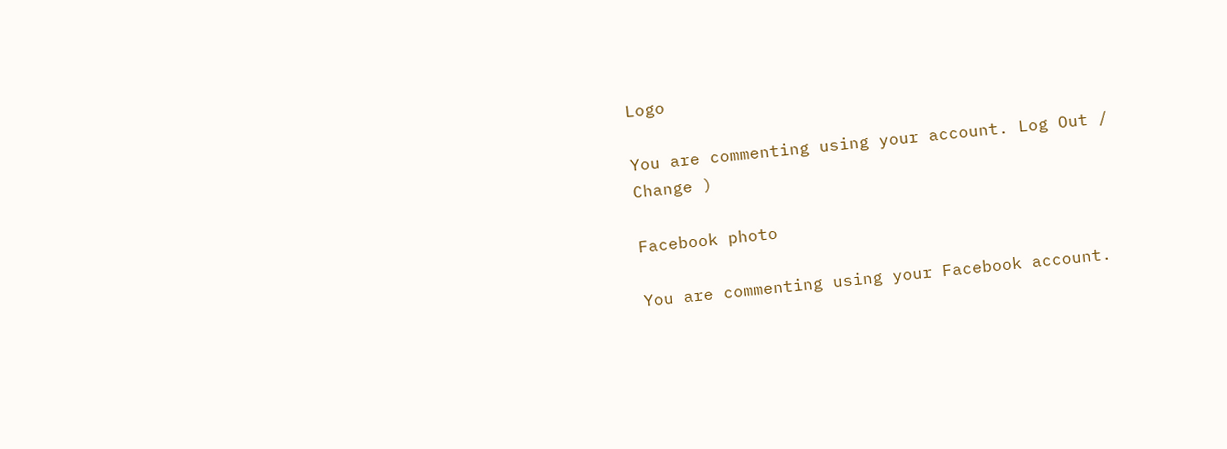Logo

You are commenting using your account. Log Out /  Change )

Facebook photo

You are commenting using your Facebook account.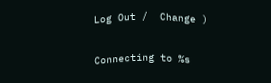Log Out /  Change )

Connecting to %s